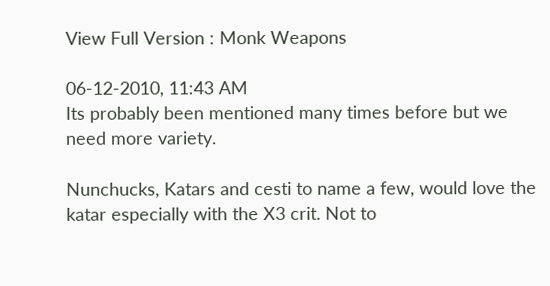View Full Version : Monk Weapons

06-12-2010, 11:43 AM
Its probably been mentioned many times before but we need more variety.

Nunchucks, Katars and cesti to name a few, would love the katar especially with the X3 crit. Not to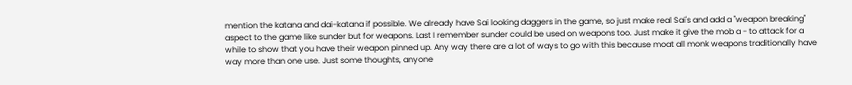mention the katana and dai-katana if possible. We already have Sai looking daggers in the game, so just make real Sai's and add a "weapon breaking" aspect to the game like sunder but for weapons. Last I remember sunder could be used on weapons too. Just make it give the mob a - to attack for a while to show that you have their weapon pinned up. Any way there are a lot of ways to go with this because moat all monk weapons traditionally have way more than one use. Just some thoughts, anyone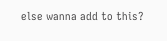else wanna add to this?